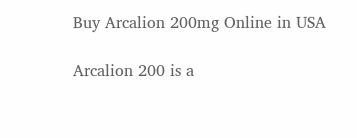Buy Arcalion 200mg Online in USA

Arcalion 200 is a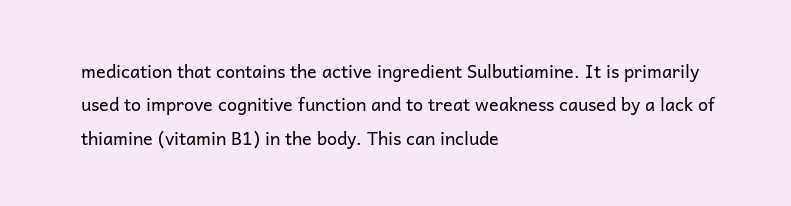medication that contains the active ingredient Sulbutiamine. It is primarily used to improve cognitive function and to treat weakness caused by a lack of thiamine (vitamin B1) in the body. This can include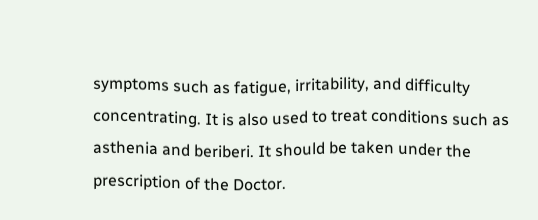symptoms such as fatigue, irritability, and difficulty concentrating. It is also used to treat conditions such as asthenia and beriberi. It should be taken under the prescription of the Doctor.